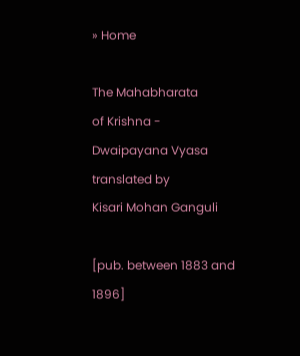» Home

The Mahabharata
of Krishna - Dwaipayana Vyasa
translated by
Kisari Mohan Ganguli

[pub. between 1883 and 1896]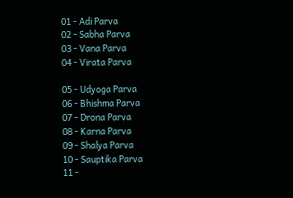01 - Adi Parva
02 - Sabha Parva
03 - Vana Parva
04 - Virata Parva

05 - Udyoga Parva
06 - Bhishma Parva
07 - Drona Parva
08 - Karna Parva
09 - Shalya Parva
10 - Sauptika Parva
11 -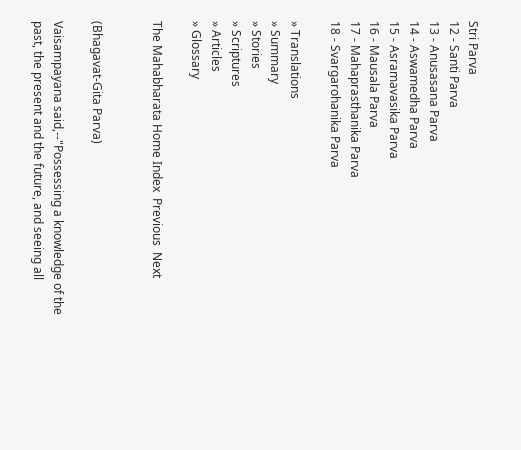Stri Parva
12 - Santi Parva
13 - Anusasana Parva
14 - Aswamedha Parva
15 - Asramavasika Parva
16 - Mausala Parva
17 - Mahaprasthanika Parva
18 - Svargarohanika Parva

» Translations
» Summary
» Stories
» Scriptures
» Articles
» Glossary

The Mahabharata Home Index  Previous  Next


(Bhagavat-Gita Parva)

Vaisampayana said,--"Possessing a knowledge of the past, the present and the future, and seeing all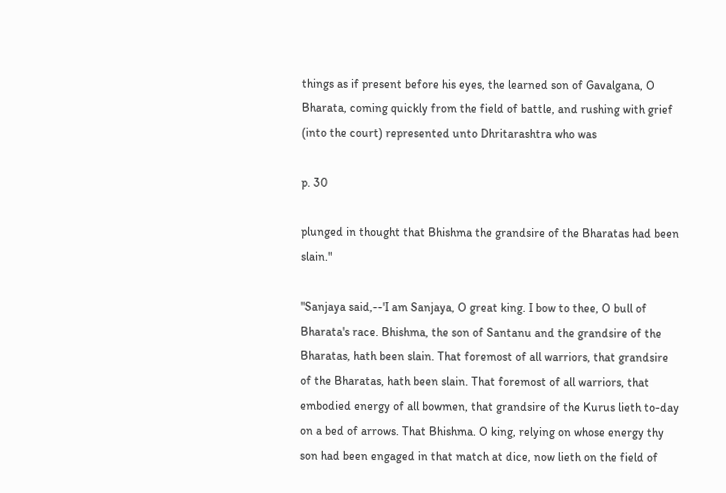things as if present before his eyes, the learned son of Gavalgana, O Bharata, coming quickly from the field of battle, and rushing with grief (into the court) represented unto Dhritarashtra who was

p. 30

plunged in thought that Bhishma the grandsire of the Bharatas had been slain."

"Sanjaya said,--'I am Sanjaya, O great king. I bow to thee, O bull of Bharata's race. Bhishma, the son of Santanu and the grandsire of the Bharatas, hath been slain. That foremost of all warriors, that grandsire of the Bharatas, hath been slain. That foremost of all warriors, that embodied energy of all bowmen, that grandsire of the Kurus lieth to-day on a bed of arrows. That Bhishma. O king, relying on whose energy thy son had been engaged in that match at dice, now lieth on the field of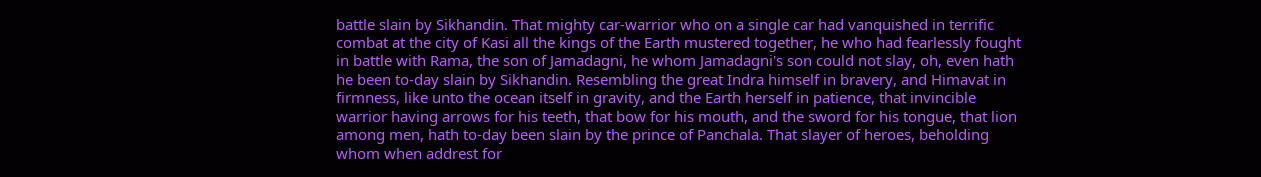battle slain by Sikhandin. That mighty car-warrior who on a single car had vanquished in terrific combat at the city of Kasi all the kings of the Earth mustered together, he who had fearlessly fought in battle with Rama, the son of Jamadagni, he whom Jamadagni's son could not slay, oh, even hath he been to-day slain by Sikhandin. Resembling the great Indra himself in bravery, and Himavat in firmness, like unto the ocean itself in gravity, and the Earth herself in patience, that invincible warrior having arrows for his teeth, that bow for his mouth, and the sword for his tongue, that lion among men, hath to-day been slain by the prince of Panchala. That slayer of heroes, beholding whom when addrest for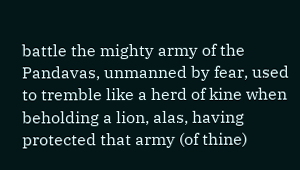battle the mighty army of the Pandavas, unmanned by fear, used to tremble like a herd of kine when beholding a lion, alas, having protected that army (of thine)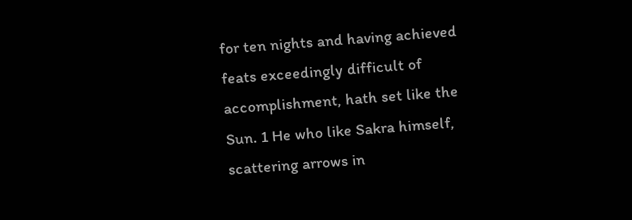for ten nights and having achieved feats exceedingly difficult of accomplishment, hath set like the Sun. 1 He who like Sakra himself, scattering arrows in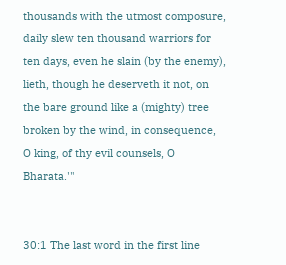thousands with the utmost composure, daily slew ten thousand warriors for ten days, even he slain (by the enemy), lieth, though he deserveth it not, on the bare ground like a (mighty) tree broken by the wind, in consequence, O king, of thy evil counsels, O Bharata.'"


30:1 The last word in the first line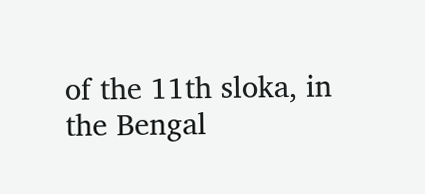of the 11th sloka, in the Bengal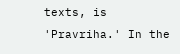texts, is 'Pravriha.' In the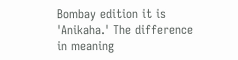Bombay edition it is 'Anikaha.' The difference in meaning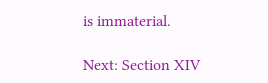is immaterial.

Next: Section XIV